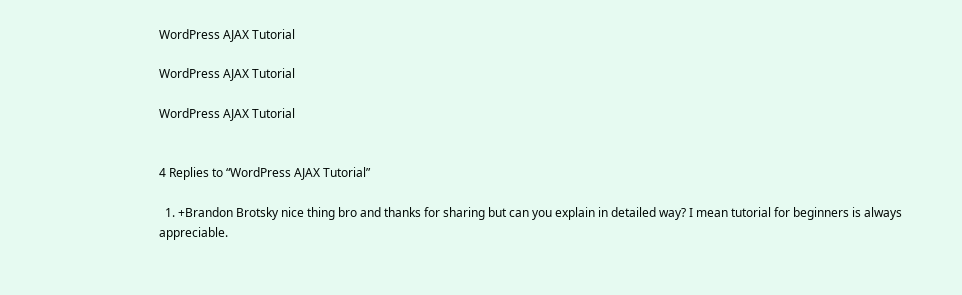WordPress AJAX Tutorial

WordPress AJAX Tutorial

WordPress AJAX Tutorial


4 Replies to “WordPress AJAX Tutorial”

  1. +Brandon Brotsky nice thing bro and thanks for sharing but can you explain in detailed way? I mean tutorial for beginners is always appreciable.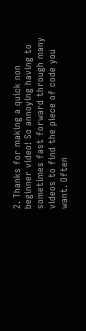2. Thanks for making a quick non beginner video! So annoying having to sometimes fast forward through many videos to find the piece of code you want. Often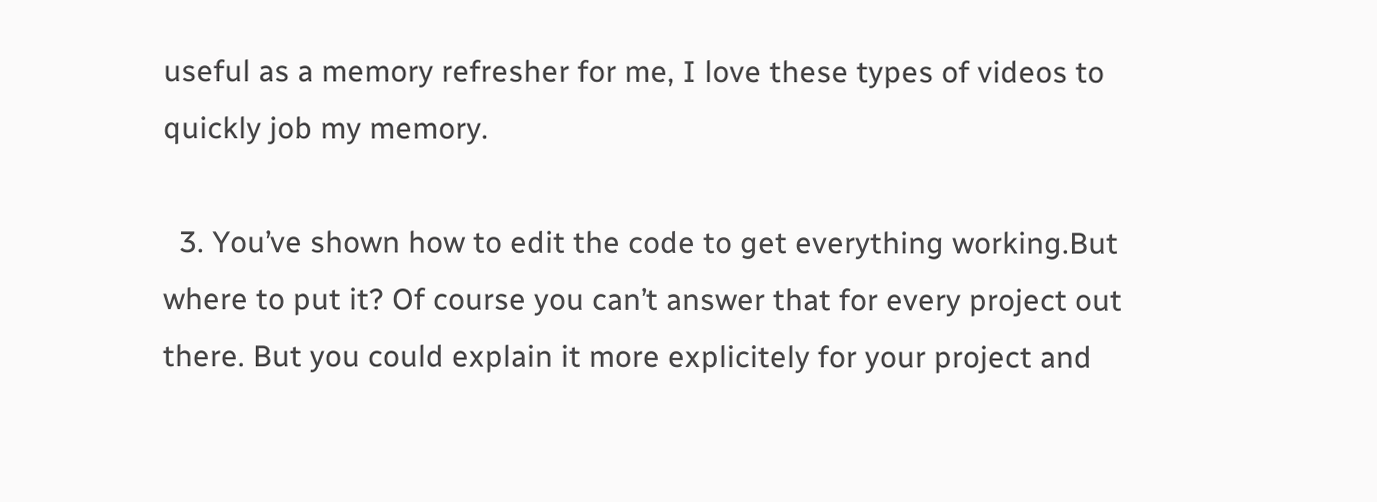useful as a memory refresher for me, I love these types of videos to quickly job my memory.

  3. You’ve shown how to edit the code to get everything working.But where to put it? Of course you can’t answer that for every project out there. But you could explain it more explicitely for your project and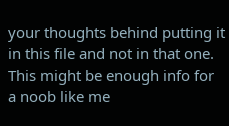your thoughts behind putting it in this file and not in that one. This might be enough info for a noob like me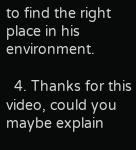to find the right place in his environment.

  4. Thanks for this video, could you maybe explain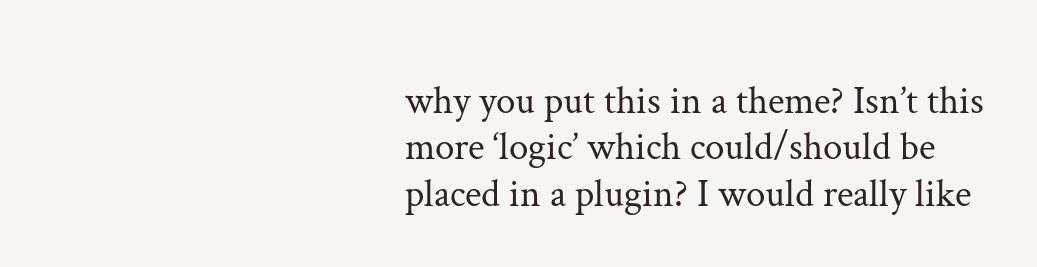why you put this in a theme? Isn’t this more ‘logic’ which could/should be placed in a plugin? I would really like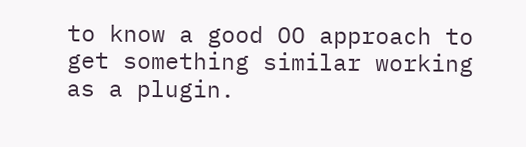to know a good OO approach to get something similar working as a plugin.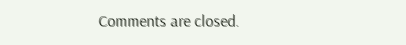Comments are closed.